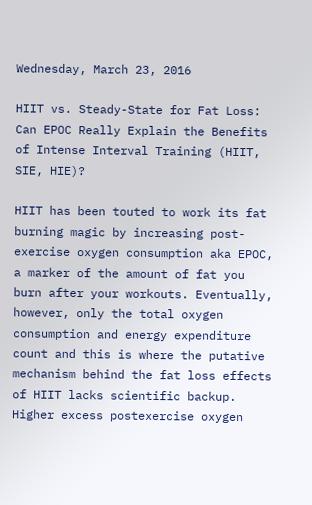Wednesday, March 23, 2016

HIIT vs. Steady-State for Fat Loss: Can EPOC Really Explain the Benefits of Intense Interval Training (HIIT, SIE, HIE)?

HIIT has been touted to work its fat burning magic by increasing post-exercise oxygen consumption aka EPOC, a marker of the amount of fat you burn after your workouts. Eventually, however, only the total oxygen consumption and energy expenditure count and this is where the putative mechanism behind the fat loss effects of HIIT lacks scientific backup.
Higher excess postexercise oxygen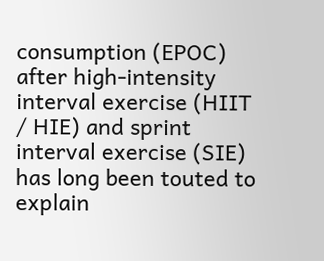consumption (EPOC) after high-intensity interval exercise (HIIT / HIE) and sprint interval exercise (SIE) has long been touted to explain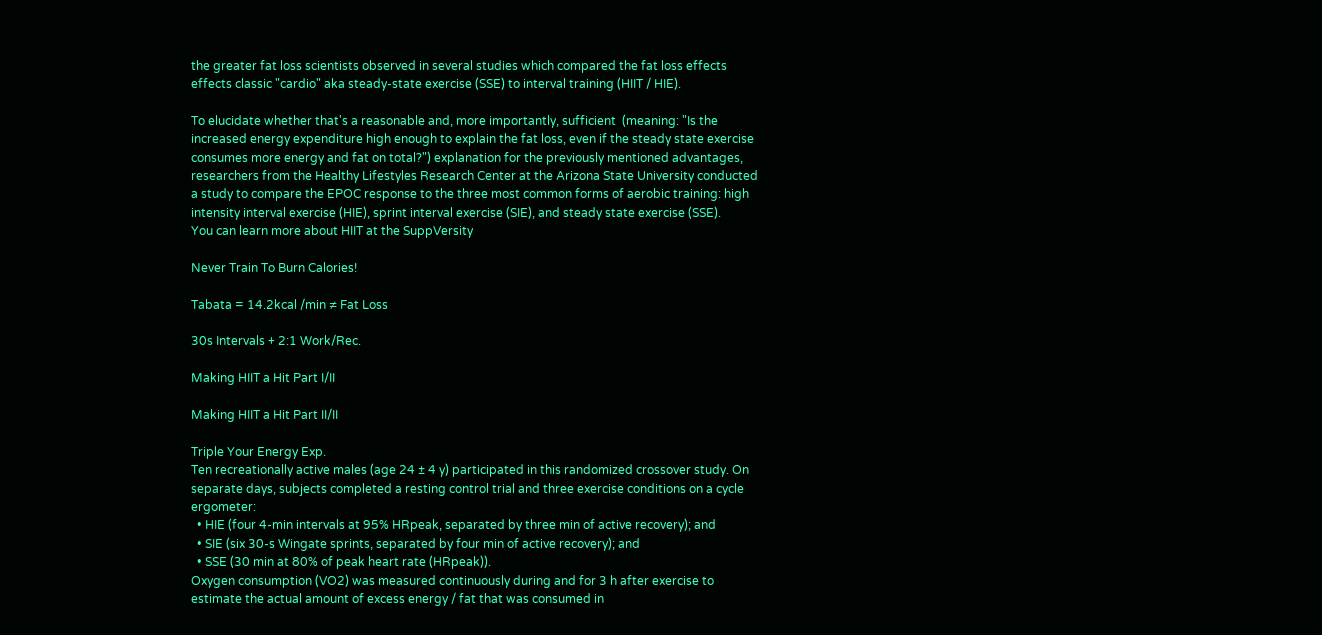the greater fat loss scientists observed in several studies which compared the fat loss effects effects classic "cardio" aka steady-state exercise (SSE) to interval training (HIIT / HIE).

To elucidate whether that's a reasonable and, more importantly, sufficient  (meaning: "Is the increased energy expenditure high enough to explain the fat loss, even if the steady state exercise consumes more energy and fat on total?") explanation for the previously mentioned advantages, researchers from the Healthy Lifestyles Research Center at the Arizona State University conducted a study to compare the EPOC response to the three most common forms of aerobic training: high intensity interval exercise (HIE), sprint interval exercise (SIE), and steady state exercise (SSE).
You can learn more about HIIT at the SuppVersity

Never Train To Burn Calories!

Tabata = 14.2kcal /min ≠ Fat Loss

30s Intervals + 2:1 Work/Rec.

Making HIIT a Hit Part I/II

Making HIIT a Hit Part II/II

Triple Your Energy Exp.
Ten recreationally active males (age 24 ± 4 y) participated in this randomized crossover study. On separate days, subjects completed a resting control trial and three exercise conditions on a cycle ergometer:
  • HIE (four 4-min intervals at 95% HRpeak, separated by three min of active recovery); and
  • SIE (six 30-s Wingate sprints, separated by four min of active recovery); and
  • SSE (30 min at 80% of peak heart rate (HRpeak)).
Oxygen consumption (VO2) was measured continuously during and for 3 h after exercise to estimate the actual amount of excess energy / fat that was consumed in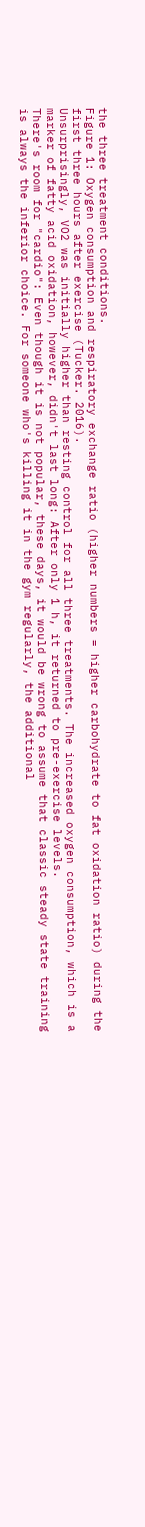the three treatment conditions.
Figure 1: Oxygen consumption and respiratory exchange ratio (higher numbers = higher carbohydrate to fat oxidation ratio) during the first three hours after exercise (Tucker. 2016).
Unsurprisingly, VO2 was initially higher than resting control for all three treatments. The increased oxygen consumption, which is a marker of fatty acid oxidation, however, didn't last long: After only 1 h, it returned to pre-exercise levels.
There's room for "cardio": Even though it is not popular, these days, it would be wrong to assume that classic steady state training is always the inferior choice. For someone who's killing it in the gym regularly, the additional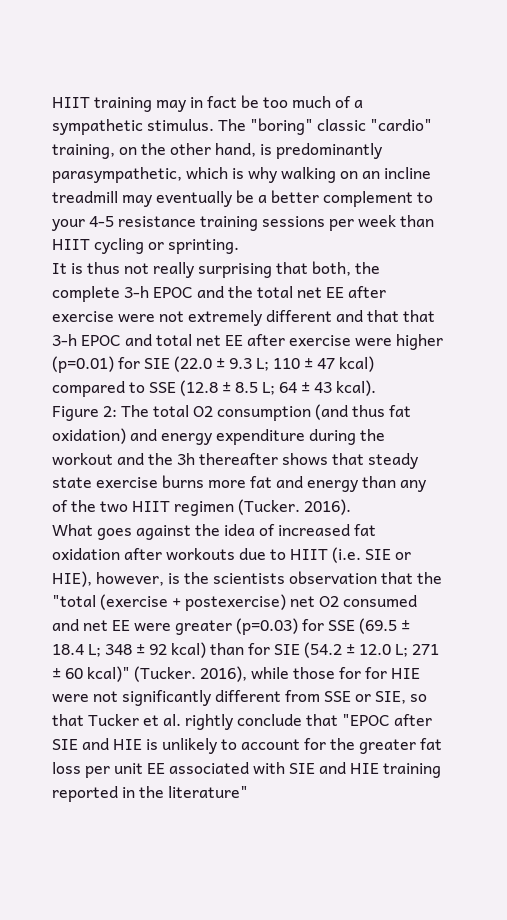HIIT training may in fact be too much of a sympathetic stimulus. The "boring" classic "cardio" training, on the other hand, is predominantly parasympathetic, which is why walking on an incline treadmill may eventually be a better complement to your 4-5 resistance training sessions per week than HIIT cycling or sprinting.
It is thus not really surprising that both, the complete 3-h EPOC and the total net EE after exercise were not extremely different and that that 3-h EPOC and total net EE after exercise were higher (p=0.01) for SIE (22.0 ± 9.3 L; 110 ± 47 kcal) compared to SSE (12.8 ± 8.5 L; 64 ± 43 kcal).
Figure 2: The total O2 consumption (and thus fat oxidation) and energy expenditure during the workout and the 3h thereafter shows that steady state exercise burns more fat and energy than any of the two HIIT regimen (Tucker. 2016).
What goes against the idea of increased fat oxidation after workouts due to HIIT (i.e. SIE or HIE), however, is the scientists observation that the "total (exercise + postexercise) net O2 consumed and net EE were greater (p=0.03) for SSE (69.5 ± 18.4 L; 348 ± 92 kcal) than for SIE (54.2 ± 12.0 L; 271 ± 60 kcal)" (Tucker. 2016), while those for for HIE were not significantly different from SSE or SIE, so that Tucker et al. rightly conclude that "EPOC after SIE and HIE is unlikely to account for the greater fat loss per unit EE associated with SIE and HIE training reported in the literature"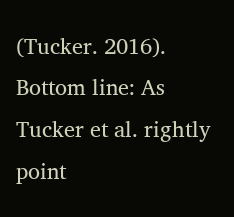(Tucker. 2016).
Bottom line: As Tucker et al. rightly point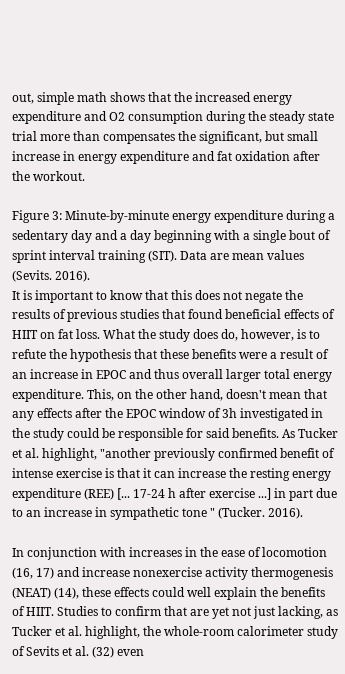out, simple math shows that the increased energy expenditure and O2 consumption during the steady state trial more than compensates the significant, but small increase in energy expenditure and fat oxidation after the workout.

Figure 3: Minute-by-minute energy expenditure during a sedentary day and a day beginning with a single bout of sprint interval training (SIT). Data are mean values (Sevits. 2016).
It is important to know that this does not negate the results of previous studies that found beneficial effects of HIIT on fat loss. What the study does do, however, is to refute the hypothesis that these benefits were a result of an increase in EPOC and thus overall larger total energy expenditure. This, on the other hand, doesn't mean that any effects after the EPOC window of 3h investigated in the study could be responsible for said benefits. As Tucker et al. highlight, "another previously confirmed benefit of intense exercise is that it can increase the resting energy expenditure (REE) [... 17-24 h after exercise ...] in part due to an increase in sympathetic tone " (Tucker. 2016).

In conjunction with increases in the ease of locomotion (16, 17) and increase nonexercise activity thermogenesis (NEAT) (14), these effects could well explain the benefits of HIIT. Studies to confirm that are yet not just lacking, as Tucker et al. highlight, the whole-room calorimeter study of Sevits et al. (32) even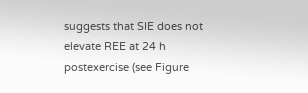suggests that SIE does not elevate REE at 24 h postexercise (see Figure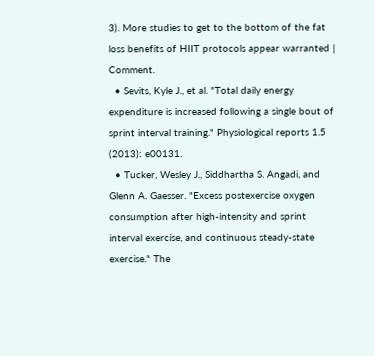3). More studies to get to the bottom of the fat loss benefits of HIIT protocols appear warranted | Comment.
  • Sevits, Kyle J., et al. "Total daily energy expenditure is increased following a single bout of sprint interval training." Physiological reports 1.5 (2013): e00131.
  • Tucker, Wesley J., Siddhartha S. Angadi, and Glenn A. Gaesser. "Excess postexercise oxygen consumption after high-intensity and sprint interval exercise, and continuous steady-state exercise." The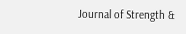Journal of Strength &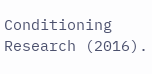Conditioning Research (2016).